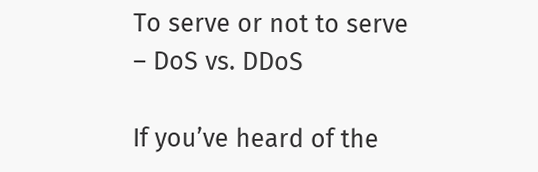To serve or not to serve – DoS vs. DDoS

If you’ve heard of the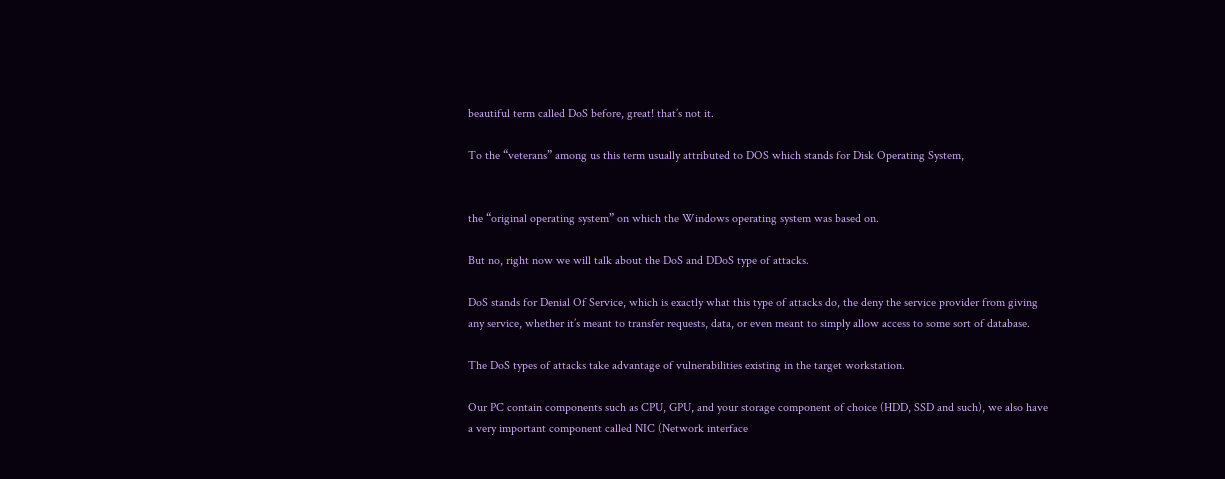beautiful term called DoS before, great! that’s not it.

To the “veterans” among us this term usually attributed to DOS which stands for Disk Operating System,


the “original operating system” on which the Windows operating system was based on.

But no, right now we will talk about the DoS and DDoS type of attacks.

DoS stands for Denial Of Service, which is exactly what this type of attacks do, the deny the service provider from giving any service, whether it’s meant to transfer requests, data, or even meant to simply allow access to some sort of database.

The DoS types of attacks take advantage of vulnerabilities existing in the target workstation.

Our PC contain components such as CPU, GPU, and your storage component of choice (HDD, SSD and such), we also have a very important component called NIC (Network interface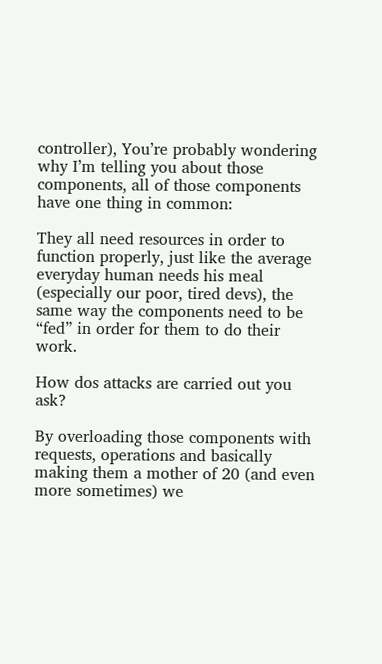controller), You’re probably wondering why I’m telling you about those components, all of those components have one thing in common:

They all need resources in order to function properly, just like the average everyday human needs his meal (especially our poor, tired devs), the same way the components need to be “fed” in order for them to do their work.

How dos attacks are carried out you ask?

By overloading those components with requests, operations and basically making them a mother of 20 (and even more sometimes) we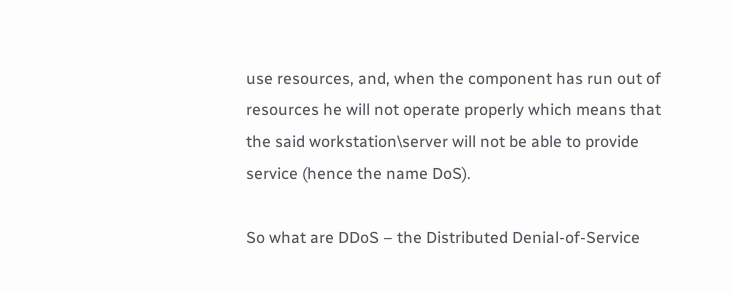use resources, and, when the component has run out of resources he will not operate properly which means that the said workstation\server will not be able to provide service (hence the name DoS).

So what are DDoS – the Distributed Denial-of-Service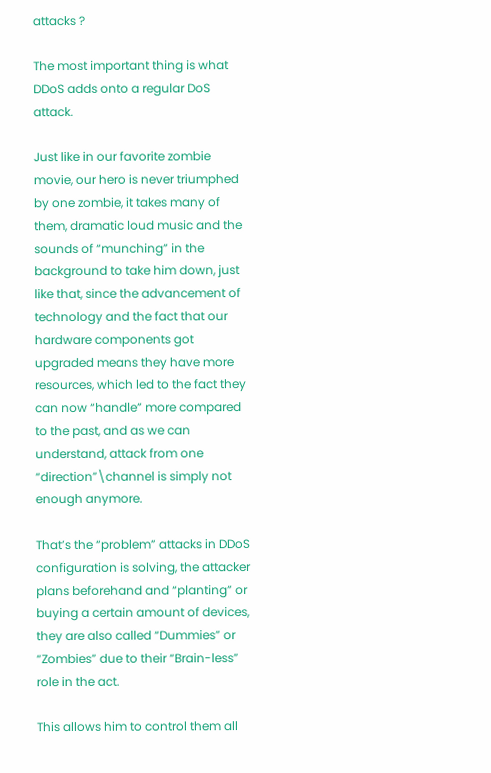attacks ?

The most important thing is what DDoS adds onto a regular DoS attack.

Just like in our favorite zombie movie, our hero is never triumphed by one zombie, it takes many of them, dramatic loud music and the sounds of “munching” in the background to take him down, just like that, since the advancement of technology and the fact that our hardware components got upgraded means they have more resources, which led to the fact they can now “handle” more compared to the past, and as we can understand, attack from one “direction”\channel is simply not enough anymore.

That’s the “problem” attacks in DDoS configuration is solving, the attacker plans beforehand and “planting” or buying a certain amount of devices, they are also called “Dummies” or “Zombies” due to their “Brain-less” role in the act.

This allows him to control them all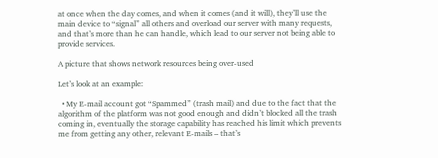at once when the day comes, and when it comes (and it will), they’ll use the main device to “signal” all others and overload our server with many requests, and that’s more than he can handle, which lead to our server not being able to provide services.

A picture that shows network resources being over-used

Let’s look at an example:

  • My E-mail account got “Spammed” (trash mail) and due to the fact that the algorithm of the platform was not good enough and didn’t blocked all the trash coming in, eventually the storage capability has reached his limit which prevents me from getting any other, relevant E-mails – that’s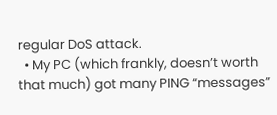regular DoS attack.
  • My PC (which frankly, doesn’t worth that much) got many PING “messages”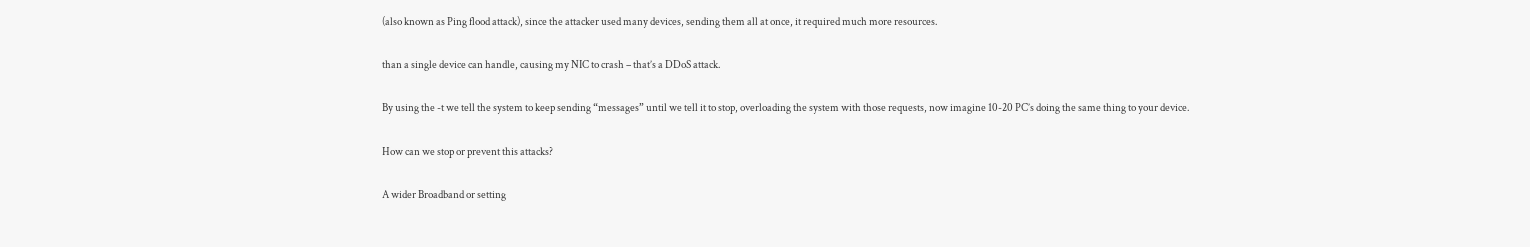(also known as Ping flood attack), since the attacker used many devices, sending them all at once, it required much more resources.

than a single device can handle, causing my NIC to crash – that’s a DDoS attack.

By using the -t we tell the system to keep sending “messages” until we tell it to stop, overloading the system with those requests, now imagine 10-20 PC’s doing the same thing to your device.

How can we stop or prevent this attacks?

A wider Broadband or setting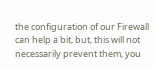the configuration of our Firewall can help a bit, but, this will not necessarily prevent them, you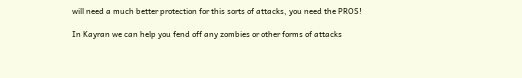will need a much better protection for this sorts of attacks, you need the PROS!

In Kayran we can help you fend off any zombies or other forms of attacks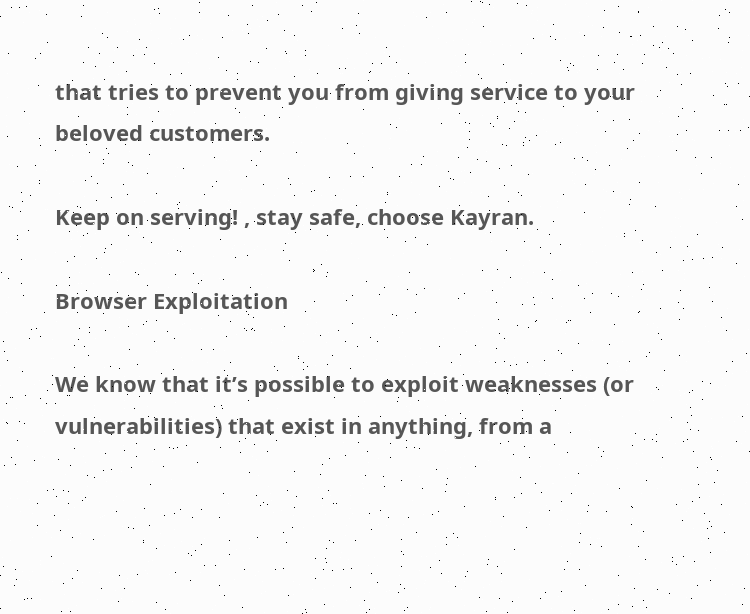that tries to prevent you from giving service to your beloved customers.

Keep on serving! , stay safe, choose Kayran.

Browser Exploitation

We know that it’s possible to exploit weaknesses (or vulnerabilities) that exist in anything, from a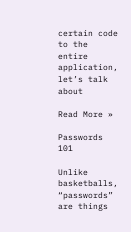certain code to the entire application, let’s talk about

Read More »

Passwords 101

Unlike basketballs, “passwords” are things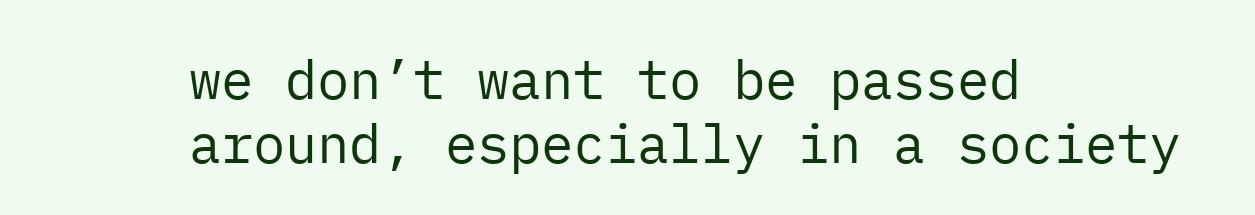we don’t want to be passed around, especially in a society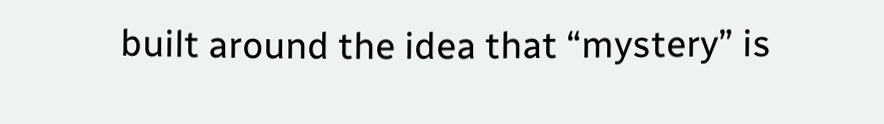built around the idea that “mystery” is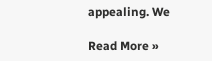appealing. We

Read More »